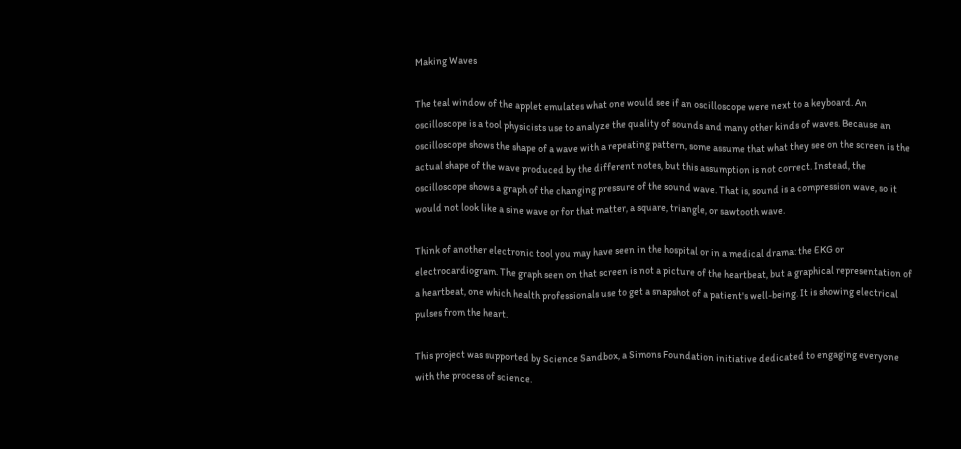Making Waves

The teal window of the applet emulates what one would see if an oscilloscope were next to a keyboard. An oscilloscope is a tool physicists use to analyze the quality of sounds and many other kinds of waves. Because an oscilloscope shows the shape of a wave with a repeating pattern, some assume that what they see on the screen is the actual shape of the wave produced by the different notes, but this assumption is not correct. Instead, the oscilloscope shows a graph of the changing pressure of the sound wave. That is, sound is a compression wave, so it would not look like a sine wave or for that matter, a square, triangle, or sawtooth wave.

Think of another electronic tool you may have seen in the hospital or in a medical drama: the EKG or electrocardiogram. The graph seen on that screen is not a picture of the heartbeat, but a graphical representation of a heartbeat, one which health professionals use to get a snapshot of a patient's well-being. It is showing electrical pulses from the heart.

This project was supported by Science Sandbox, a Simons Foundation initiative dedicated to engaging everyone with the process of science.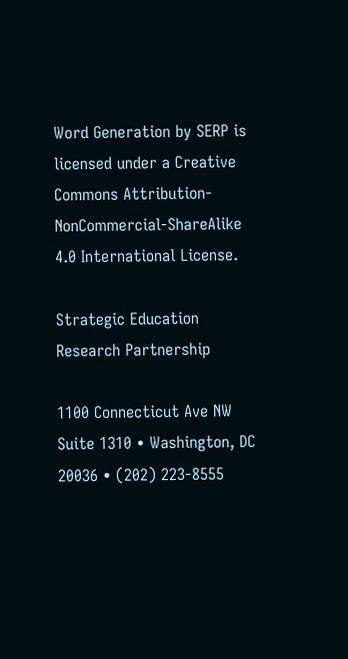Word Generation by SERP is licensed under a Creative Commons Attribution-NonCommercial-ShareAlike 4.0 International License.

Strategic Education Research Partnership

1100 Connecticut Ave NW Suite 1310 • Washington, DC 20036 • (202) 223-8555